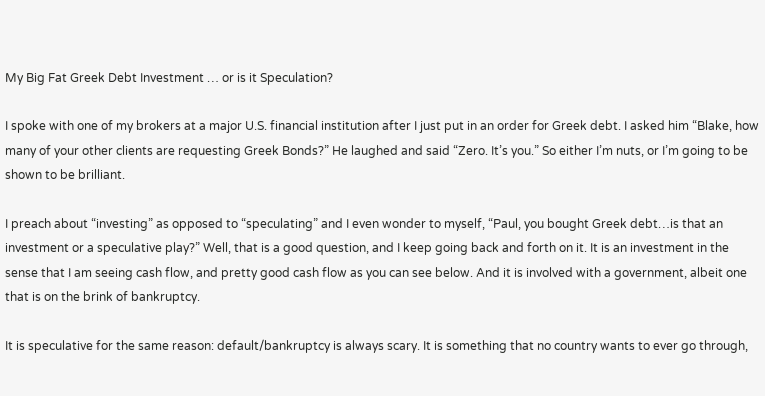My Big Fat Greek Debt Investment … or is it Speculation?

I spoke with one of my brokers at a major U.S. financial institution after I just put in an order for Greek debt. I asked him “Blake, how many of your other clients are requesting Greek Bonds?” He laughed and said “Zero. It’s you.” So either I’m nuts, or I’m going to be shown to be brilliant.

I preach about “investing” as opposed to “speculating” and I even wonder to myself, “Paul, you bought Greek debt…is that an investment or a speculative play?” Well, that is a good question, and I keep going back and forth on it. It is an investment in the sense that I am seeing cash flow, and pretty good cash flow as you can see below. And it is involved with a government, albeit one that is on the brink of bankruptcy.

It is speculative for the same reason: default/bankruptcy is always scary. It is something that no country wants to ever go through,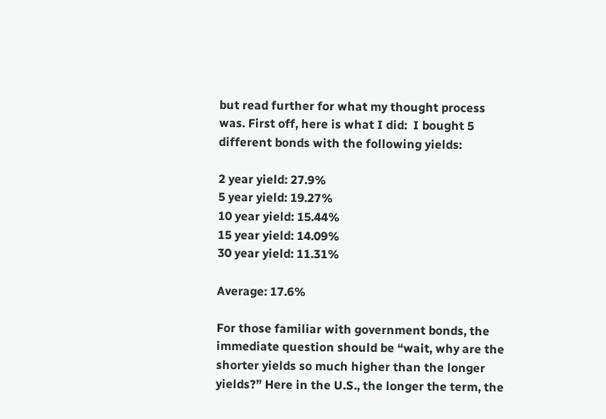but read further for what my thought process was. First off, here is what I did:  I bought 5 different bonds with the following yields:

2 year yield: 27.9%
5 year yield: 19.27%
10 year yield: 15.44%
15 year yield: 14.09%
30 year yield: 11.31%

Average: 17.6%

For those familiar with government bonds, the immediate question should be “wait, why are the shorter yields so much higher than the longer yields?” Here in the U.S., the longer the term, the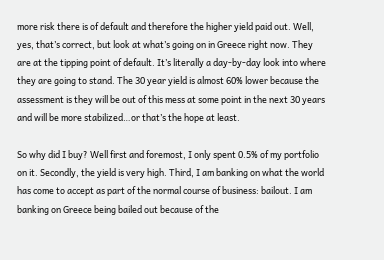more risk there is of default and therefore the higher yield paid out. Well, yes, that’s correct, but look at what’s going on in Greece right now. They are at the tipping point of default. It’s literally a day-by-day look into where they are going to stand. The 30 year yield is almost 60% lower because the assessment is they will be out of this mess at some point in the next 30 years and will be more stabilized…or that’s the hope at least.

So why did I buy? Well first and foremost, I only spent 0.5% of my portfolio on it. Secondly, the yield is very high. Third, I am banking on what the world has come to accept as part of the normal course of business: bailout. I am banking on Greece being bailed out because of the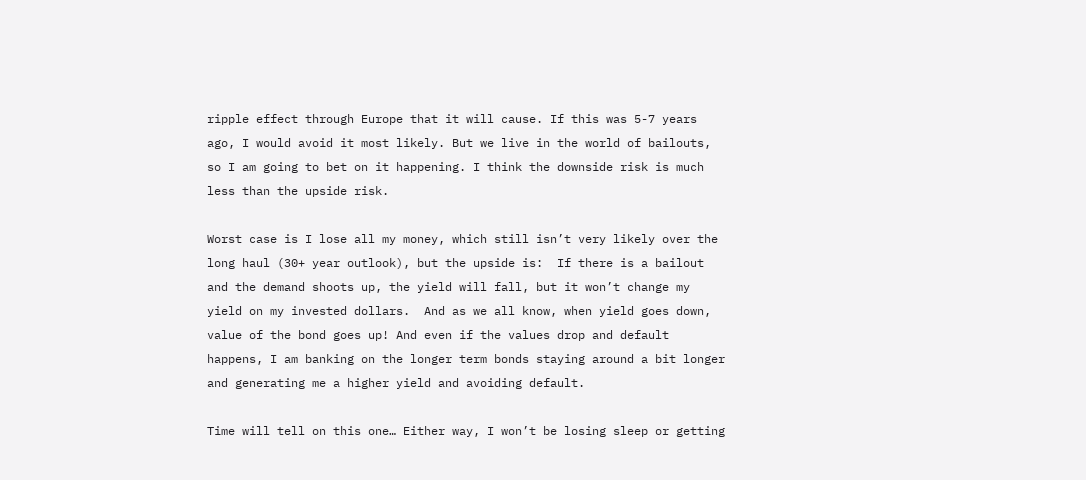ripple effect through Europe that it will cause. If this was 5-7 years ago, I would avoid it most likely. But we live in the world of bailouts, so I am going to bet on it happening. I think the downside risk is much less than the upside risk.

Worst case is I lose all my money, which still isn’t very likely over the long haul (30+ year outlook), but the upside is:  If there is a bailout and the demand shoots up, the yield will fall, but it won’t change my yield on my invested dollars.  And as we all know, when yield goes down, value of the bond goes up! And even if the values drop and default happens, I am banking on the longer term bonds staying around a bit longer and generating me a higher yield and avoiding default.

Time will tell on this one… Either way, I won’t be losing sleep or getting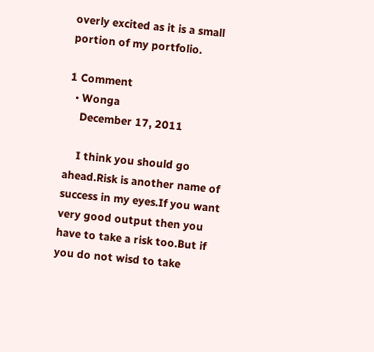overly excited as it is a small portion of my portfolio.

1 Comment
  • Wonga
    December 17, 2011

    I think you should go ahead.Risk is another name of success in my eyes.If you want very good output then you have to take a risk too.But if you do not wisd to take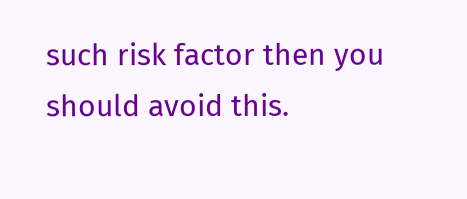such risk factor then you should avoid this.